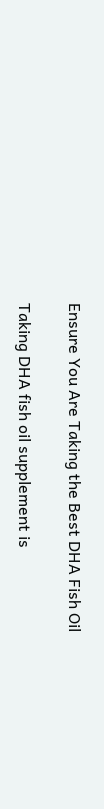Ensure You Are Taking the Best DHA Fish Oil

Taking DHA fish oil supplement is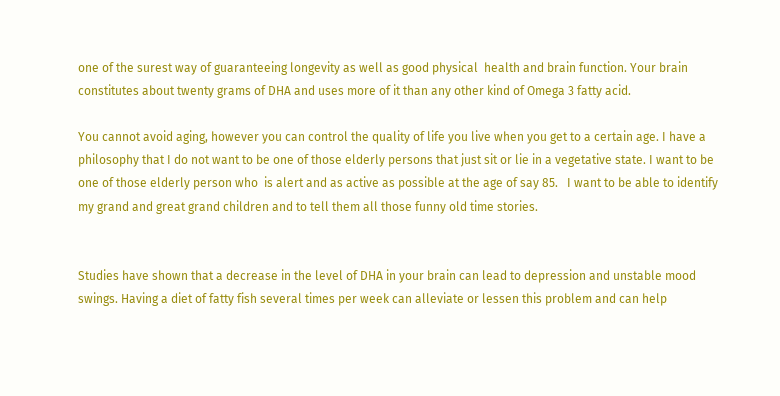one of the surest way of guaranteeing longevity as well as good physical  health and brain function. Your brain constitutes about twenty grams of DHA and uses more of it than any other kind of Omega 3 fatty acid.

You cannot avoid aging, however you can control the quality of life you live when you get to a certain age. I have a philosophy that I do not want to be one of those elderly persons that just sit or lie in a vegetative state. I want to be one of those elderly person who  is alert and as active as possible at the age of say 85.   I want to be able to identify my grand and great grand children and to tell them all those funny old time stories.


Studies have shown that a decrease in the level of DHA in your brain can lead to depression and unstable mood swings. Having a diet of fatty fish several times per week can alleviate or lessen this problem and can help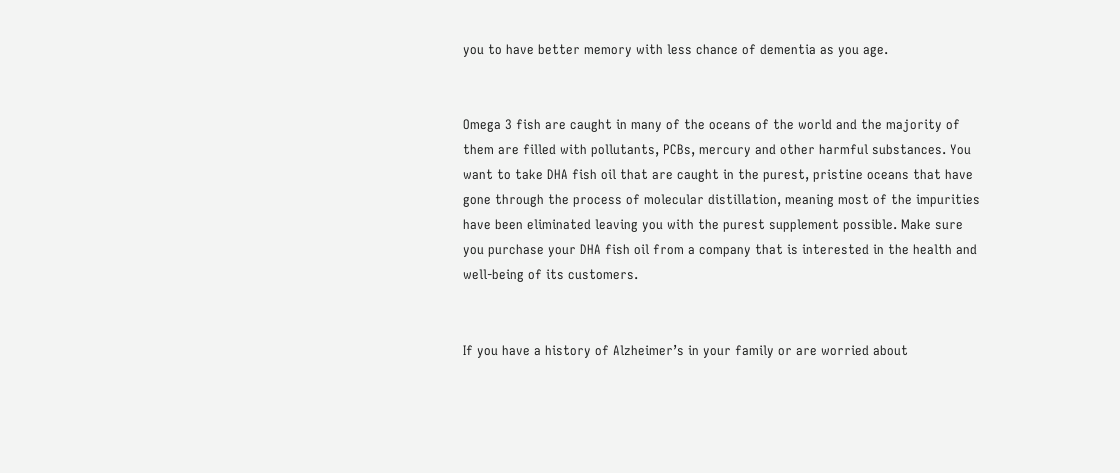you to have better memory with less chance of dementia as you age.


Omega 3 fish are caught in many of the oceans of the world and the majority of them are filled with pollutants, PCBs, mercury and other harmful substances. You want to take DHA fish oil that are caught in the purest, pristine oceans that have gone through the process of molecular distillation, meaning most of the impurities have been eliminated leaving you with the purest supplement possible. Make sure you purchase your DHA fish oil from a company that is interested in the health and well-being of its customers.


If you have a history of Alzheimer’s in your family or are worried about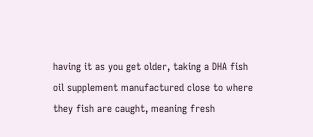having it as you get older, taking a DHA fish oil supplement manufactured close to where they fish are caught, meaning fresh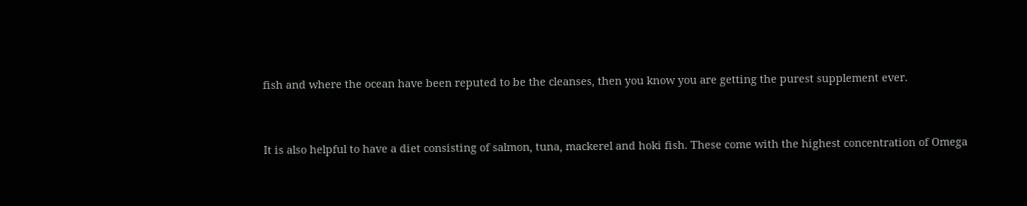fish and where the ocean have been reputed to be the cleanses, then you know you are getting the purest supplement ever.


It is also helpful to have a diet consisting of salmon, tuna, mackerel and hoki fish. These come with the highest concentration of Omega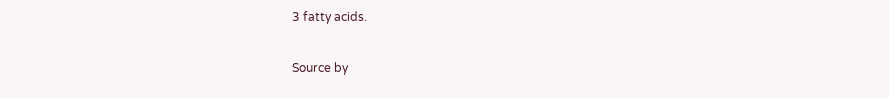3 fatty acids.

Source by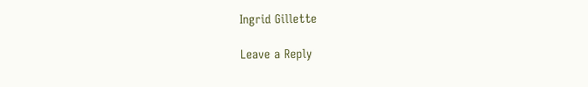Ingrid Gillette

Leave a Reply